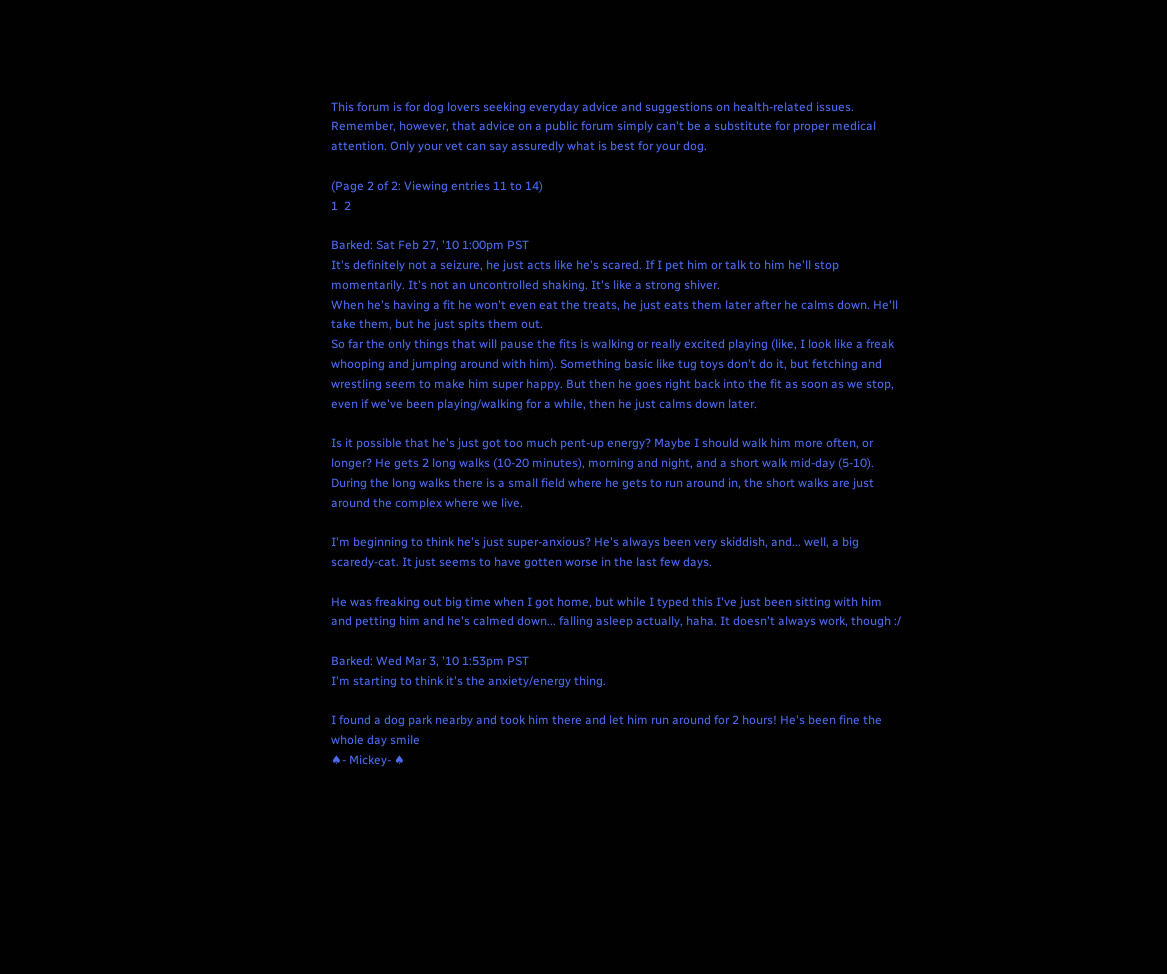This forum is for dog lovers seeking everyday advice and suggestions on health-related issues. Remember, however, that advice on a public forum simply can't be a substitute for proper medical attention. Only your vet can say assuredly what is best for your dog.

(Page 2 of 2: Viewing entries 11 to 14)
1  2

Barked: Sat Feb 27, '10 1:00pm PST
It's definitely not a seizure, he just acts like he's scared. If I pet him or talk to him he'll stop momentarily. It's not an uncontrolled shaking. It's like a strong shiver.
When he's having a fit he won't even eat the treats, he just eats them later after he calms down. He'll take them, but he just spits them out.
So far the only things that will pause the fits is walking or really excited playing (like, I look like a freak whooping and jumping around with him). Something basic like tug toys don't do it, but fetching and wrestling seem to make him super happy. But then he goes right back into the fit as soon as we stop, even if we've been playing/walking for a while, then he just calms down later.

Is it possible that he's just got too much pent-up energy? Maybe I should walk him more often, or longer? He gets 2 long walks (10-20 minutes), morning and night, and a short walk mid-day (5-10). During the long walks there is a small field where he gets to run around in, the short walks are just around the complex where we live.

I'm beginning to think he's just super-anxious? He's always been very skiddish, and... well, a big scaredy-cat. It just seems to have gotten worse in the last few days.

He was freaking out big time when I got home, but while I typed this I've just been sitting with him and petting him and he's calmed down... falling asleep actually, haha. It doesn't always work, though :/

Barked: Wed Mar 3, '10 1:53pm PST
I'm starting to think it's the anxiety/energy thing.

I found a dog park nearby and took him there and let him run around for 2 hours! He's been fine the whole day smile
♠- Mickey- ♠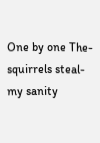One by one The- squirrels steal- my sanity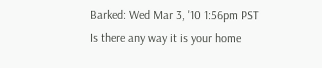Barked: Wed Mar 3, '10 1:56pm PST
Is there any way it is your home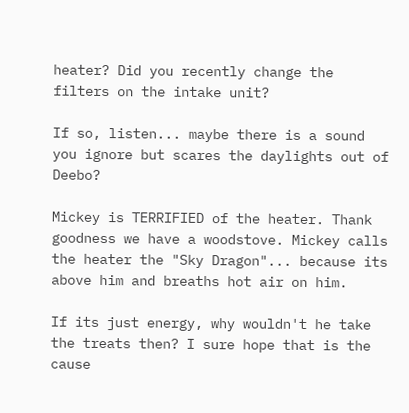heater? Did you recently change the filters on the intake unit?

If so, listen... maybe there is a sound you ignore but scares the daylights out of Deebo?

Mickey is TERRIFIED of the heater. Thank goodness we have a woodstove. Mickey calls the heater the "Sky Dragon"... because its above him and breaths hot air on him.

If its just energy, why wouldn't he take the treats then? I sure hope that is the cause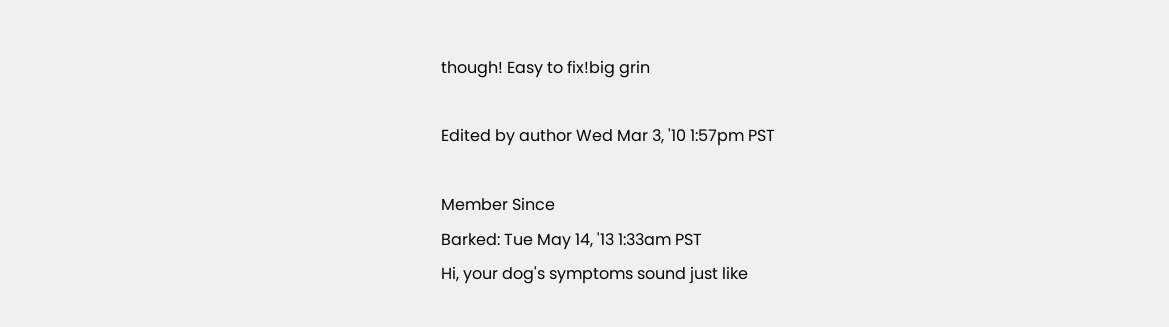though! Easy to fix!big grin

Edited by author Wed Mar 3, '10 1:57pm PST

Member Since
Barked: Tue May 14, '13 1:33am PST
Hi, your dog's symptoms sound just like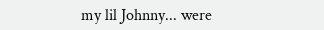my lil Johnny... were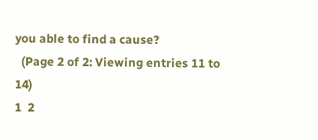you able to find a cause?
  (Page 2 of 2: Viewing entries 11 to 14)
1  2